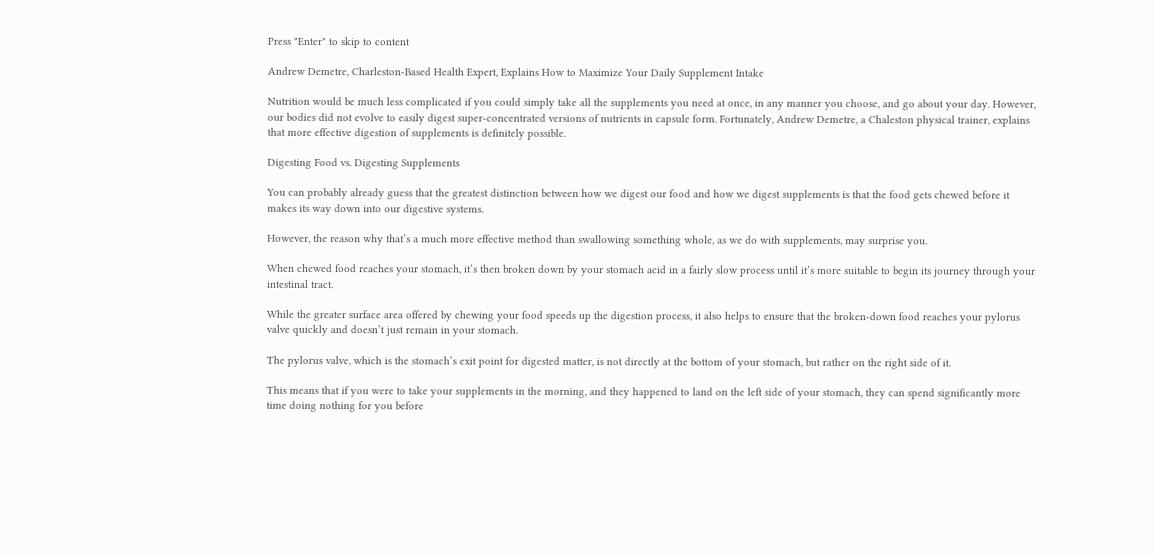Press "Enter" to skip to content

Andrew Demetre, Charleston-Based Health Expert, Explains How to Maximize Your Daily Supplement Intake

Nutrition would be much less complicated if you could simply take all the supplements you need at once, in any manner you choose, and go about your day. However, our bodies did not evolve to easily digest super-concentrated versions of nutrients in capsule form. Fortunately, Andrew Demetre, a Chaleston physical trainer, explains that more effective digestion of supplements is definitely possible.

Digesting Food vs. Digesting Supplements

You can probably already guess that the greatest distinction between how we digest our food and how we digest supplements is that the food gets chewed before it makes its way down into our digestive systems.

However, the reason why that’s a much more effective method than swallowing something whole, as we do with supplements, may surprise you.

When chewed food reaches your stomach, it’s then broken down by your stomach acid in a fairly slow process until it’s more suitable to begin its journey through your intestinal tract.

While the greater surface area offered by chewing your food speeds up the digestion process, it also helps to ensure that the broken-down food reaches your pylorus valve quickly and doesn’t just remain in your stomach.

The pylorus valve, which is the stomach’s exit point for digested matter, is not directly at the bottom of your stomach, but rather on the right side of it.

This means that if you were to take your supplements in the morning, and they happened to land on the left side of your stomach, they can spend significantly more time doing nothing for you before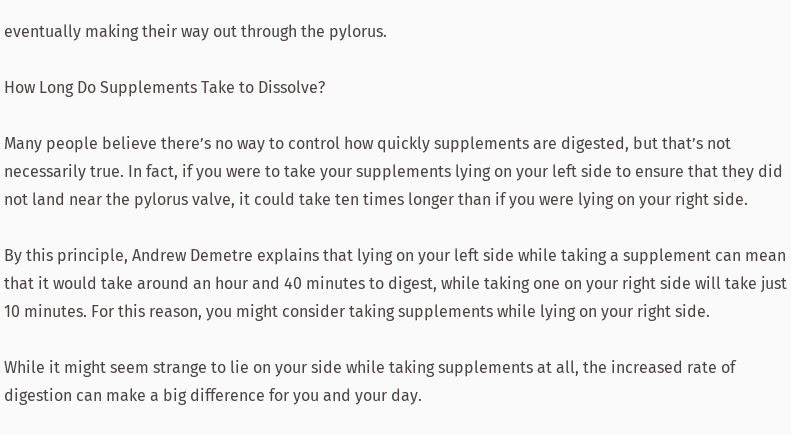eventually making their way out through the pylorus.

How Long Do Supplements Take to Dissolve?

Many people believe there’s no way to control how quickly supplements are digested, but that’s not necessarily true. In fact, if you were to take your supplements lying on your left side to ensure that they did not land near the pylorus valve, it could take ten times longer than if you were lying on your right side.

By this principle, Andrew Demetre explains that lying on your left side while taking a supplement can mean that it would take around an hour and 40 minutes to digest, while taking one on your right side will take just 10 minutes. For this reason, you might consider taking supplements while lying on your right side.

While it might seem strange to lie on your side while taking supplements at all, the increased rate of digestion can make a big difference for you and your day.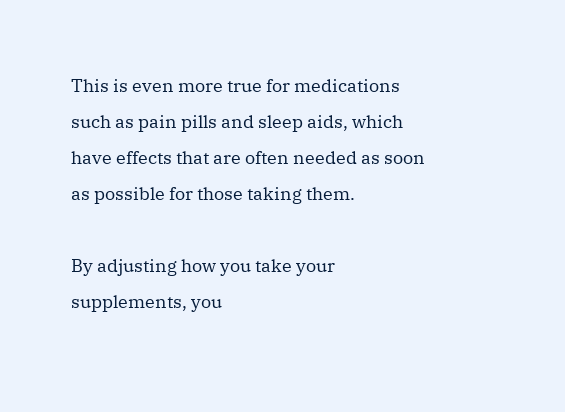This is even more true for medications such as pain pills and sleep aids, which have effects that are often needed as soon as possible for those taking them.

By adjusting how you take your supplements, you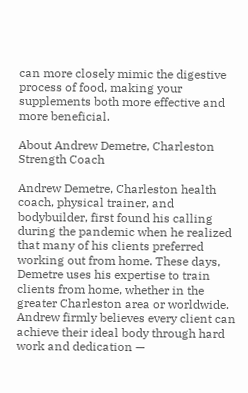can more closely mimic the digestive process of food, making your supplements both more effective and more beneficial.

About Andrew Demetre, Charleston Strength Coach

Andrew Demetre, Charleston health coach, physical trainer, and bodybuilder, first found his calling during the pandemic when he realized that many of his clients preferred working out from home. These days, Demetre uses his expertise to train clients from home, whether in the greater Charleston area or worldwide. Andrew firmly believes every client can achieve their ideal body through hard work and dedication —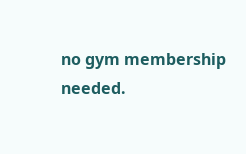no gym membership needed.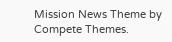Mission News Theme by Compete Themes.